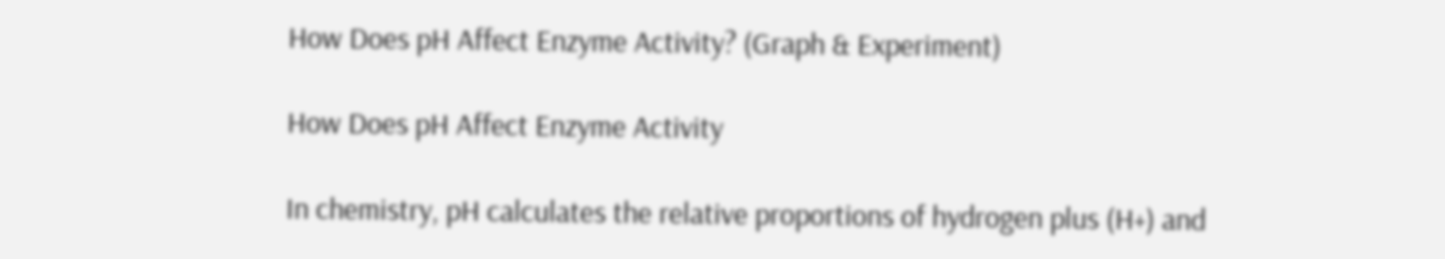How Does pH Affect Enzyme Activity? (Graph & Experiment)

How Does pH Affect Enzyme Activity

In chemistry, pH calculates the relative proportions of hydrogen plus (H+) and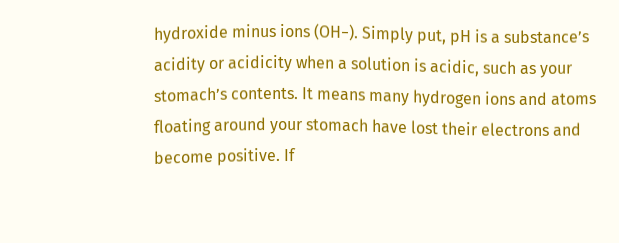hydroxide minus ions (OH−). Simply put, pH is a substance’s acidity or acidicity when a solution is acidic, such as your stomach’s contents. It means many hydrogen ions and atoms floating around your stomach have lost their electrons and become positive. If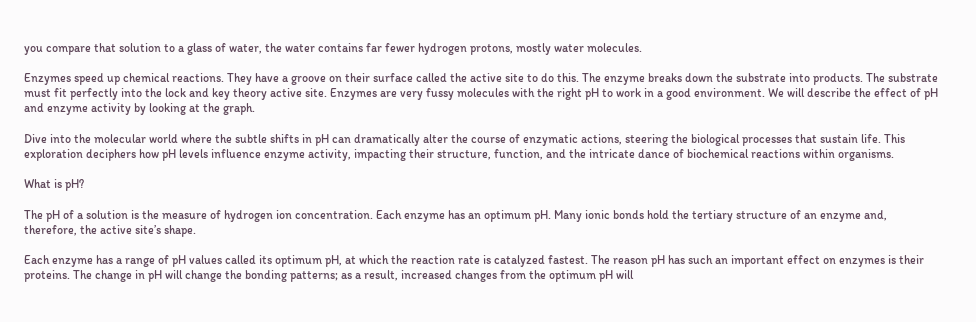you compare that solution to a glass of water, the water contains far fewer hydrogen protons, mostly water molecules.

Enzymes speed up chemical reactions. They have a groove on their surface called the active site to do this. The enzyme breaks down the substrate into products. The substrate must fit perfectly into the lock and key theory active site. Enzymes are very fussy molecules with the right pH to work in a good environment. We will describe the effect of pH and enzyme activity by looking at the graph.

Dive into the molecular world where the subtle shifts in pH can dramatically alter the course of enzymatic actions, steering the biological processes that sustain life. This exploration deciphers how pH levels influence enzyme activity, impacting their structure, function, and the intricate dance of biochemical reactions within organisms.

What is pH?

The pH of a solution is the measure of hydrogen ion concentration. Each enzyme has an optimum pH. Many ionic bonds hold the tertiary structure of an enzyme and, therefore, the active site’s shape.

Each enzyme has a range of pH values called its optimum pH, at which the reaction rate is catalyzed fastest. The reason pH has such an important effect on enzymes is their proteins. The change in pH will change the bonding patterns; as a result, increased changes from the optimum pH will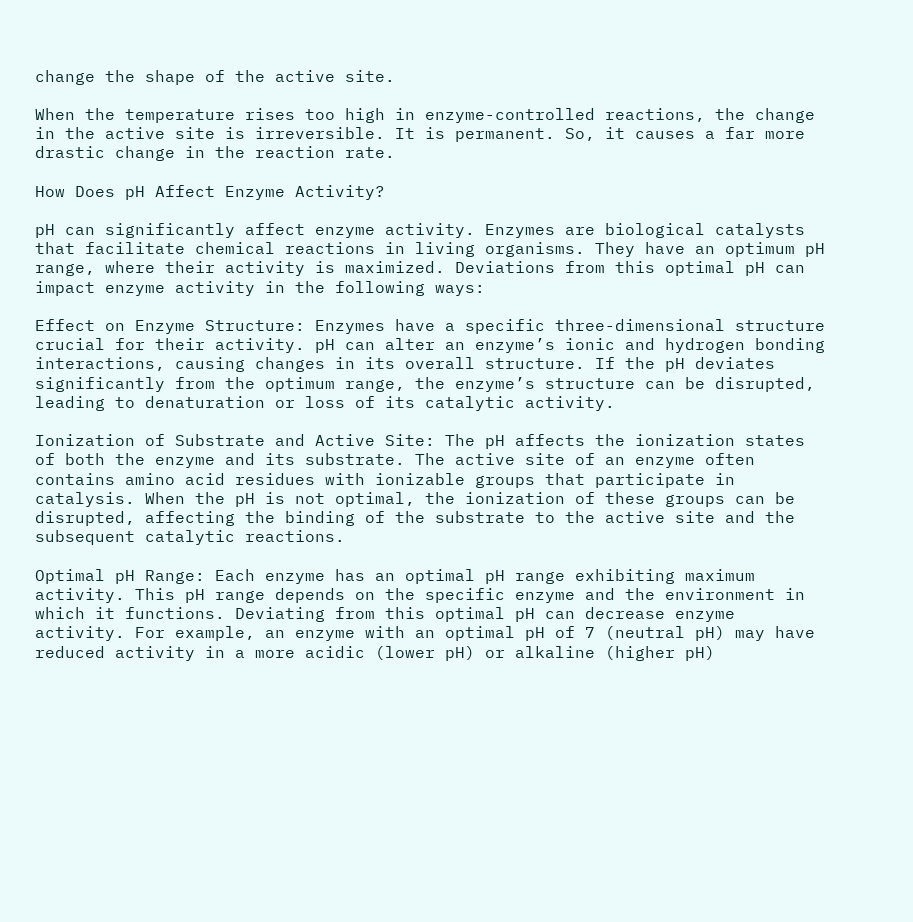change the shape of the active site.

When the temperature rises too high in enzyme-controlled reactions, the change in the active site is irreversible. It is permanent. So, it causes a far more drastic change in the reaction rate.

How Does pH Affect Enzyme Activity?

pH can significantly affect enzyme activity. Enzymes are biological catalysts that facilitate chemical reactions in living organisms. They have an optimum pH range, where their activity is maximized. Deviations from this optimal pH can impact enzyme activity in the following ways:

Effect on Enzyme Structure: Enzymes have a specific three-dimensional structure crucial for their activity. pH can alter an enzyme’s ionic and hydrogen bonding interactions, causing changes in its overall structure. If the pH deviates significantly from the optimum range, the enzyme’s structure can be disrupted, leading to denaturation or loss of its catalytic activity.

Ionization of Substrate and Active Site: The pH affects the ionization states of both the enzyme and its substrate. The active site of an enzyme often contains amino acid residues with ionizable groups that participate in catalysis. When the pH is not optimal, the ionization of these groups can be disrupted, affecting the binding of the substrate to the active site and the subsequent catalytic reactions.

Optimal pH Range: Each enzyme has an optimal pH range exhibiting maximum activity. This pH range depends on the specific enzyme and the environment in which it functions. Deviating from this optimal pH can decrease enzyme activity. For example, an enzyme with an optimal pH of 7 (neutral pH) may have reduced activity in a more acidic (lower pH) or alkaline (higher pH)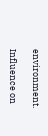environment.

Influence on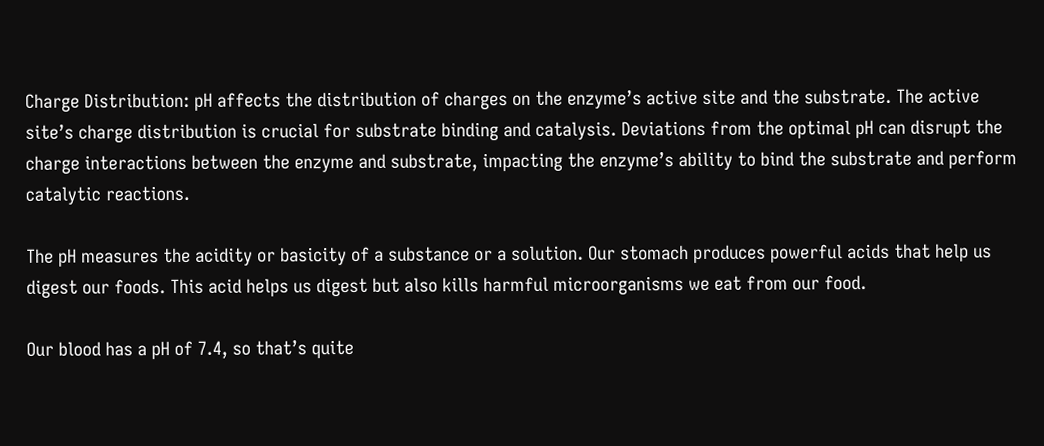Charge Distribution: pH affects the distribution of charges on the enzyme’s active site and the substrate. The active site’s charge distribution is crucial for substrate binding and catalysis. Deviations from the optimal pH can disrupt the charge interactions between the enzyme and substrate, impacting the enzyme’s ability to bind the substrate and perform catalytic reactions.

The pH measures the acidity or basicity of a substance or a solution. Our stomach produces powerful acids that help us digest our foods. This acid helps us digest but also kills harmful microorganisms we eat from our food.

Our blood has a pH of 7.4, so that’s quite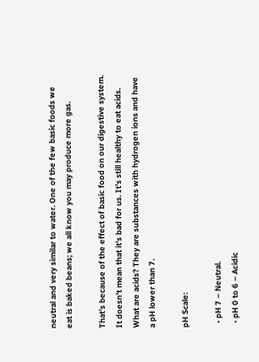neutral and very similar to water. One of the few basic foods we eat is baked beans; we all know you may produce more gas.

That’s because of the effect of basic food on our digestive system. It doesn’t mean that it’s bad for us. It’s still healthy to eat acids. What are acids? They are substances with hydrogen ions and have a pH lower than 7.

pH Scale:

  • pH 7 – Neutral.
  • pH 0 to 6 – Acidic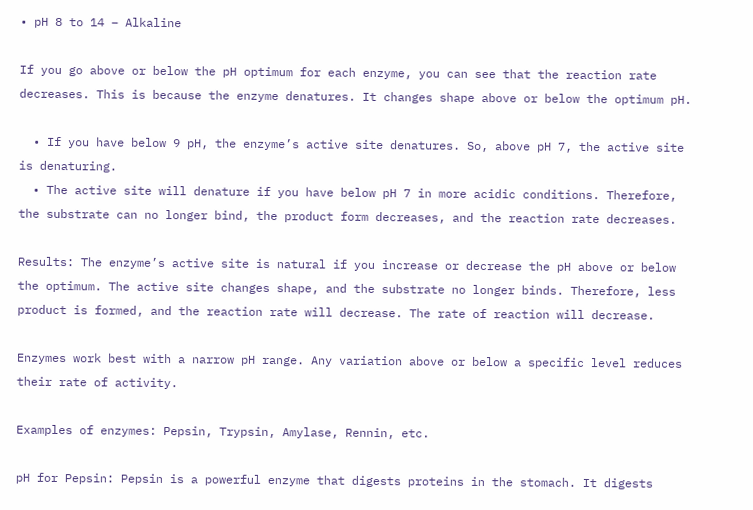• pH 8 to 14 – Alkaline

If you go above or below the pH optimum for each enzyme, you can see that the reaction rate decreases. This is because the enzyme denatures. It changes shape above or below the optimum pH.

  • If you have below 9 pH, the enzyme’s active site denatures. So, above pH 7, the active site is denaturing.
  • The active site will denature if you have below pH 7 in more acidic conditions. Therefore, the substrate can no longer bind, the product form decreases, and the reaction rate decreases.

Results: The enzyme’s active site is natural if you increase or decrease the pH above or below the optimum. The active site changes shape, and the substrate no longer binds. Therefore, less product is formed, and the reaction rate will decrease. The rate of reaction will decrease.

Enzymes work best with a narrow pH range. Any variation above or below a specific level reduces their rate of activity.

Examples of enzymes: Pepsin, Trypsin, Amylase, Rennin, etc.

pH for Pepsin: Pepsin is a powerful enzyme that digests proteins in the stomach. It digests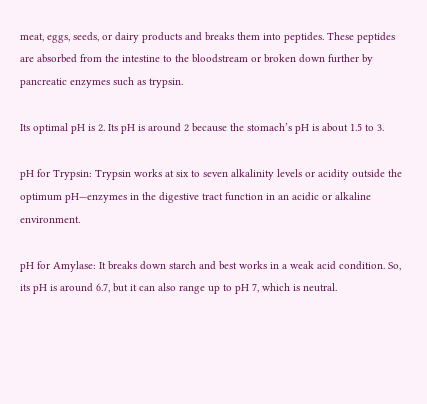meat, eggs, seeds, or dairy products and breaks them into peptides. These peptides are absorbed from the intestine to the bloodstream or broken down further by pancreatic enzymes such as trypsin.

Its optimal pH is 2. Its pH is around 2 because the stomach’s pH is about 1.5 to 3.

pH for Trypsin: Trypsin works at six to seven alkalinity levels or acidity outside the optimum pH—enzymes in the digestive tract function in an acidic or alkaline environment.

pH for Amylase: It breaks down starch and best works in a weak acid condition. So, its pH is around 6.7, but it can also range up to pH 7, which is neutral.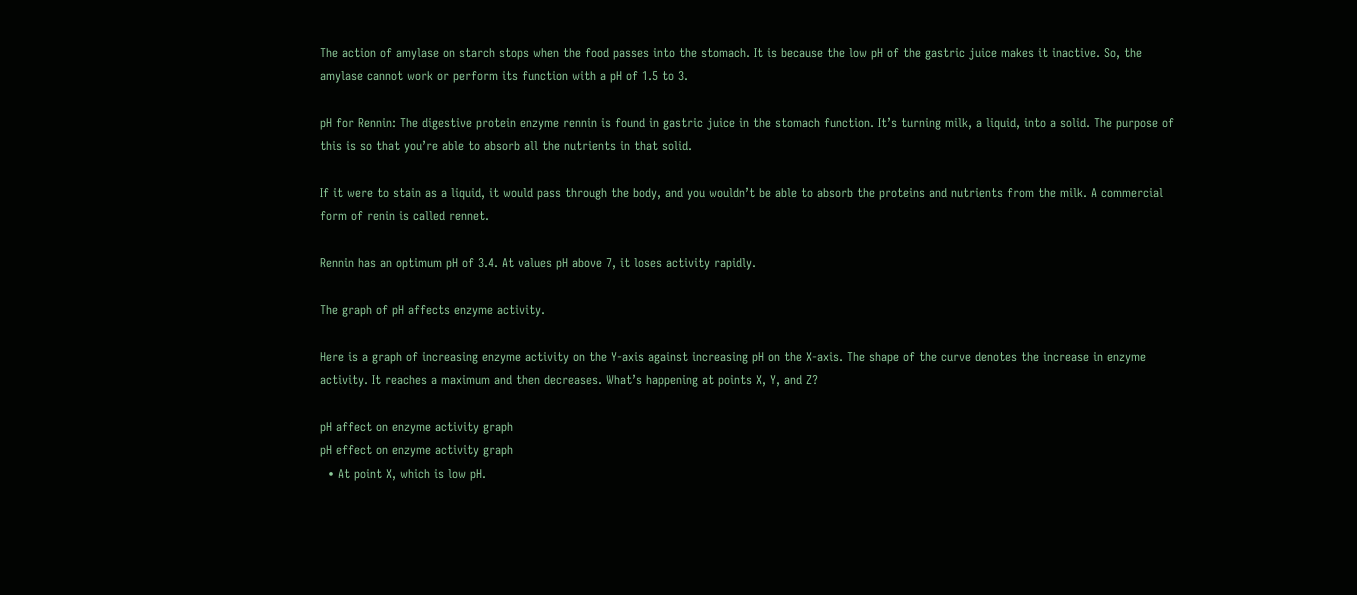The action of amylase on starch stops when the food passes into the stomach. It is because the low pH of the gastric juice makes it inactive. So, the amylase cannot work or perform its function with a pH of 1.5 to 3.

pH for Rennin: The digestive protein enzyme rennin is found in gastric juice in the stomach function. It’s turning milk, a liquid, into a solid. The purpose of this is so that you’re able to absorb all the nutrients in that solid.

If it were to stain as a liquid, it would pass through the body, and you wouldn’t be able to absorb the proteins and nutrients from the milk. A commercial form of renin is called rennet.

Rennin has an optimum pH of 3.4. At values pH above 7, it loses activity rapidly.

The graph of pH affects enzyme activity.

Here is a graph of increasing enzyme activity on the Y-axis against increasing pH on the X-axis. The shape of the curve denotes the increase in enzyme activity. It reaches a maximum and then decreases. What’s happening at points X, Y, and Z?

pH affect on enzyme activity graph
pH effect on enzyme activity graph
  • At point X, which is low pH.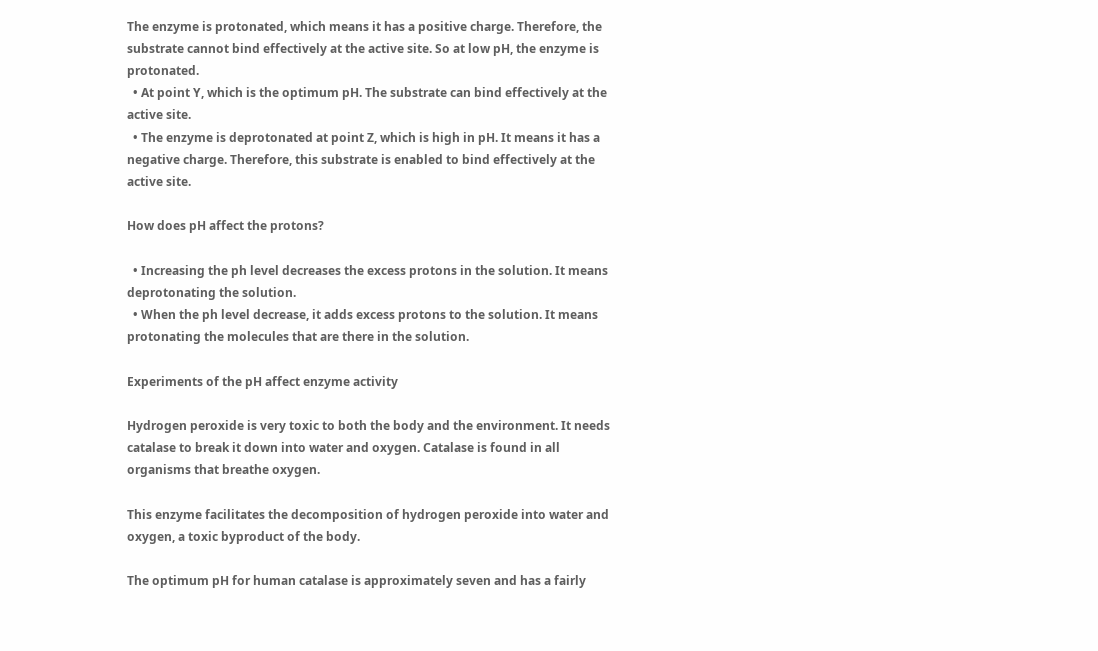The enzyme is protonated, which means it has a positive charge. Therefore, the substrate cannot bind effectively at the active site. So at low pH, the enzyme is protonated.
  • At point Y, which is the optimum pH. The substrate can bind effectively at the active site.
  • The enzyme is deprotonated at point Z, which is high in pH. It means it has a negative charge. Therefore, this substrate is enabled to bind effectively at the active site.

How does pH affect the protons?

  • Increasing the ph level decreases the excess protons in the solution. It means deprotonating the solution.
  • When the ph level decrease, it adds excess protons to the solution. It means protonating the molecules that are there in the solution.

Experiments of the pH affect enzyme activity

Hydrogen peroxide is very toxic to both the body and the environment. It needs catalase to break it down into water and oxygen. Catalase is found in all organisms that breathe oxygen.

This enzyme facilitates the decomposition of hydrogen peroxide into water and oxygen, a toxic byproduct of the body.

The optimum pH for human catalase is approximately seven and has a fairly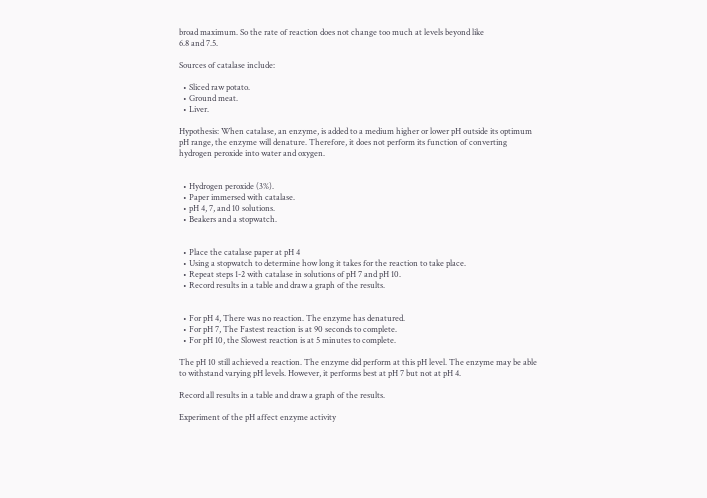broad maximum. So the rate of reaction does not change too much at levels beyond like
6.8 and 7.5.

Sources of catalase include:

  • Sliced raw potato.
  • Ground meat.
  • Liver.

Hypothesis: When catalase, an enzyme, is added to a medium higher or lower pH outside its optimum pH range, the enzyme will denature. Therefore, it does not perform its function of converting hydrogen peroxide into water and oxygen.


  • Hydrogen peroxide (3%).
  • Paper immersed with catalase.
  • pH 4, 7, and 10 solutions.
  • Beakers and a stopwatch.


  • Place the catalase paper at pH 4
  • Using a stopwatch to determine how long it takes for the reaction to take place.
  • Repeat steps 1-2 with catalase in solutions of pH 7 and pH 10.
  • Record results in a table and draw a graph of the results.


  • For pH 4, There was no reaction. The enzyme has denatured.
  • For pH 7, The Fastest reaction is at 90 seconds to complete.
  • For pH 10, the Slowest reaction is at 5 minutes to complete.

The pH 10 still achieved a reaction. The enzyme did perform at this pH level. The enzyme may be able to withstand varying pH levels. However, it performs best at pH 7 but not at pH 4.

Record all results in a table and draw a graph of the results.

Experiment of the pH affect enzyme activity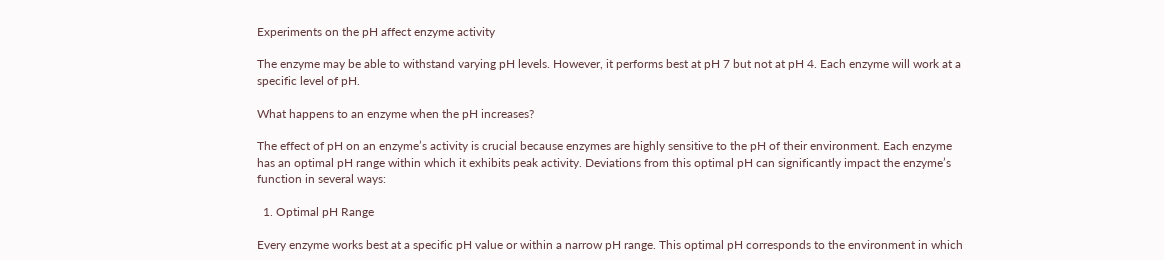Experiments on the pH affect enzyme activity

The enzyme may be able to withstand varying pH levels. However, it performs best at pH 7 but not at pH 4. Each enzyme will work at a specific level of pH.

What happens to an enzyme when the pH increases?

The effect of pH on an enzyme’s activity is crucial because enzymes are highly sensitive to the pH of their environment. Each enzyme has an optimal pH range within which it exhibits peak activity. Deviations from this optimal pH can significantly impact the enzyme’s function in several ways:

  1. Optimal pH Range

Every enzyme works best at a specific pH value or within a narrow pH range. This optimal pH corresponds to the environment in which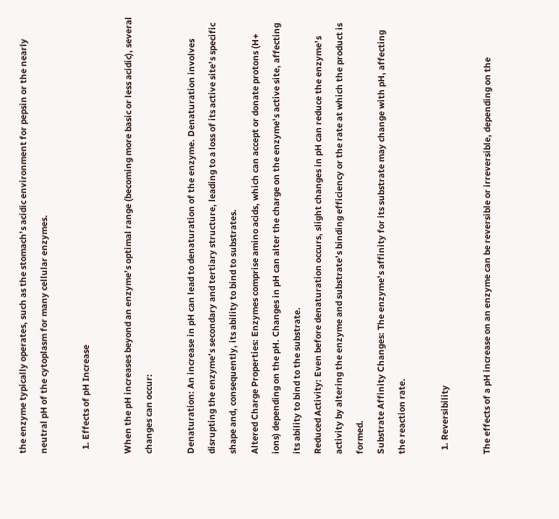the enzyme typically operates, such as the stomach’s acidic environment for pepsin or the nearly neutral pH of the cytoplasm for many cellular enzymes.

  1. Effects of pH Increase

When the pH increases beyond an enzyme’s optimal range (becoming more basic or less acidic), several changes can occur:

Denaturation: An increase in pH can lead to denaturation of the enzyme. Denaturation involves disrupting the enzyme’s secondary and tertiary structure, leading to a loss of its active site’s specific shape and, consequently, its ability to bind to substrates.
Altered Charge Properties: Enzymes comprise amino acids, which can accept or donate protons (H+ ions) depending on the pH. Changes in pH can alter the charge on the enzyme’s active site, affecting its ability to bind to the substrate.
Reduced Activity: Even before denaturation occurs, slight changes in pH can reduce the enzyme’s activity by altering the enzyme and substrate’s binding efficiency or the rate at which the product is formed.
Substrate Affinity Changes: The enzyme’s affinity for its substrate may change with pH, affecting the reaction rate.

  1. Reversibility

The effects of a pH increase on an enzyme can be reversible or irreversible, depending on the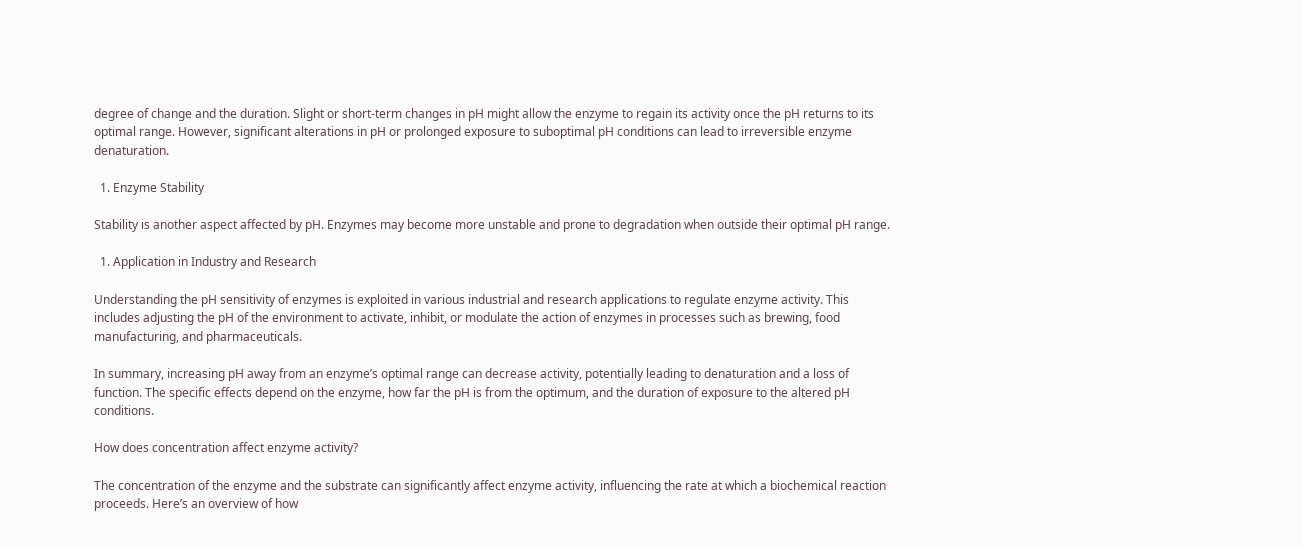degree of change and the duration. Slight or short-term changes in pH might allow the enzyme to regain its activity once the pH returns to its optimal range. However, significant alterations in pH or prolonged exposure to suboptimal pH conditions can lead to irreversible enzyme denaturation.

  1. Enzyme Stability

Stability is another aspect affected by pH. Enzymes may become more unstable and prone to degradation when outside their optimal pH range.

  1. Application in Industry and Research

Understanding the pH sensitivity of enzymes is exploited in various industrial and research applications to regulate enzyme activity. This includes adjusting the pH of the environment to activate, inhibit, or modulate the action of enzymes in processes such as brewing, food manufacturing, and pharmaceuticals.

In summary, increasing pH away from an enzyme’s optimal range can decrease activity, potentially leading to denaturation and a loss of function. The specific effects depend on the enzyme, how far the pH is from the optimum, and the duration of exposure to the altered pH conditions.

How does concentration affect enzyme activity?

The concentration of the enzyme and the substrate can significantly affect enzyme activity, influencing the rate at which a biochemical reaction proceeds. Here’s an overview of how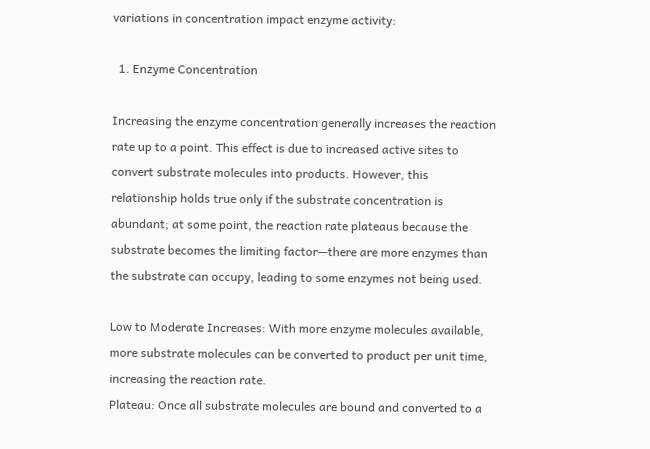variations in concentration impact enzyme activity:

  1. Enzyme Concentration

Increasing the enzyme concentration generally increases the reaction rate up to a point. This effect is due to increased active sites to convert substrate molecules into products. However, this relationship holds true only if the substrate concentration is abundant; at some point, the reaction rate plateaus because the substrate becomes the limiting factor—there are more enzymes than the substrate can occupy, leading to some enzymes not being used.

Low to Moderate Increases: With more enzyme molecules available, more substrate molecules can be converted to product per unit time, increasing the reaction rate.
Plateau: Once all substrate molecules are bound and converted to a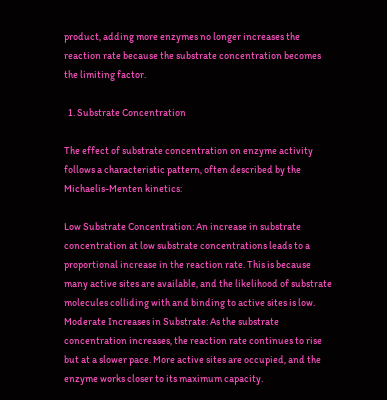product, adding more enzymes no longer increases the reaction rate because the substrate concentration becomes the limiting factor.

  1. Substrate Concentration

The effect of substrate concentration on enzyme activity follows a characteristic pattern, often described by the Michaelis-Menten kinetics:

Low Substrate Concentration: An increase in substrate concentration at low substrate concentrations leads to a proportional increase in the reaction rate. This is because many active sites are available, and the likelihood of substrate molecules colliding with and binding to active sites is low.
Moderate Increases in Substrate: As the substrate concentration increases, the reaction rate continues to rise but at a slower pace. More active sites are occupied, and the enzyme works closer to its maximum capacity.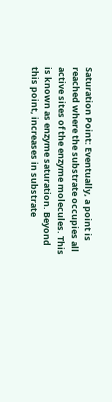Saturation Point: Eventually, a point is reached where the substrate occupies all active sites of the enzyme molecules. This is known as enzyme saturation. Beyond this point, increases in substrate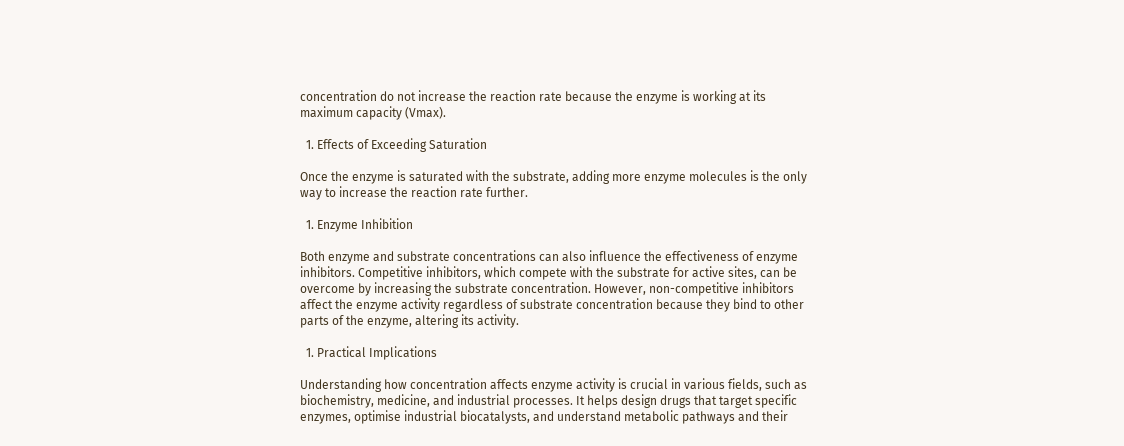concentration do not increase the reaction rate because the enzyme is working at its maximum capacity (Vmax).

  1. Effects of Exceeding Saturation

Once the enzyme is saturated with the substrate, adding more enzyme molecules is the only way to increase the reaction rate further.

  1. Enzyme Inhibition

Both enzyme and substrate concentrations can also influence the effectiveness of enzyme inhibitors. Competitive inhibitors, which compete with the substrate for active sites, can be overcome by increasing the substrate concentration. However, non-competitive inhibitors affect the enzyme activity regardless of substrate concentration because they bind to other parts of the enzyme, altering its activity.

  1. Practical Implications

Understanding how concentration affects enzyme activity is crucial in various fields, such as biochemistry, medicine, and industrial processes. It helps design drugs that target specific enzymes, optimise industrial biocatalysts, and understand metabolic pathways and their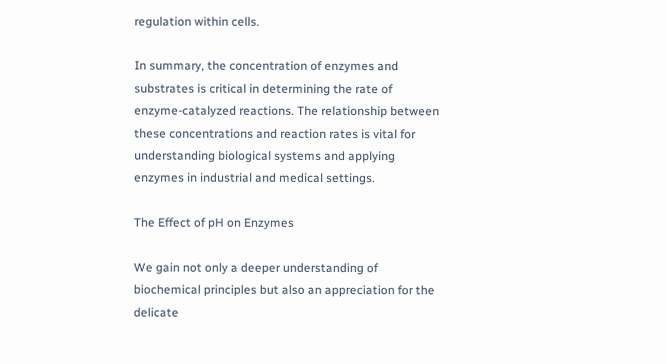regulation within cells.

In summary, the concentration of enzymes and substrates is critical in determining the rate of enzyme-catalyzed reactions. The relationship between these concentrations and reaction rates is vital for understanding biological systems and applying enzymes in industrial and medical settings.

The Effect of pH on Enzymes

We gain not only a deeper understanding of biochemical principles but also an appreciation for the delicate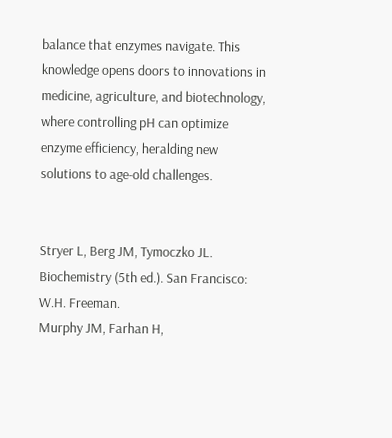balance that enzymes navigate. This knowledge opens doors to innovations in medicine, agriculture, and biotechnology, where controlling pH can optimize enzyme efficiency, heralding new solutions to age-old challenges.


Stryer L, Berg JM, Tymoczko JL. Biochemistry (5th ed.). San Francisco: W.H. Freeman.
Murphy JM, Farhan H,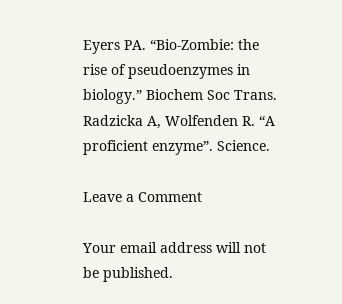Eyers PA. “Bio-Zombie: the rise of pseudoenzymes in biology.” Biochem Soc Trans.
Radzicka A, Wolfenden R. “A proficient enzyme”. Science.

Leave a Comment

Your email address will not be published.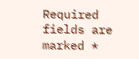Required fields are marked *